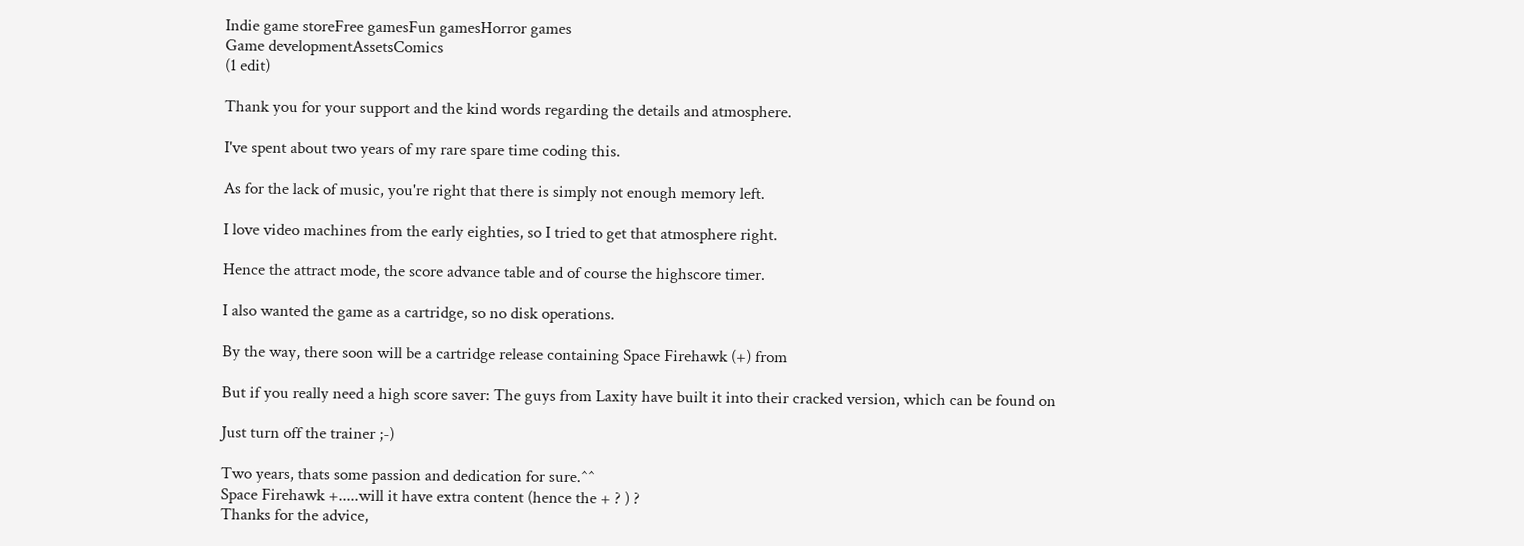Indie game storeFree gamesFun gamesHorror games
Game developmentAssetsComics
(1 edit)

Thank you for your support and the kind words regarding the details and atmosphere.

I've spent about two years of my rare spare time coding this.

As for the lack of music, you're right that there is simply not enough memory left.

I love video machines from the early eighties, so I tried to get that atmosphere right.

Hence the attract mode, the score advance table and of course the highscore timer.

I also wanted the game as a cartridge, so no disk operations.

By the way, there soon will be a cartridge release containing Space Firehawk (+) from

But if you really need a high score saver: The guys from Laxity have built it into their cracked version, which can be found on

Just turn off the trainer ;-)

Two years, thats some passion and dedication for sure.^^
Space Firehawk +.....will it have extra content (hence the + ? ) ?
Thanks for the advice,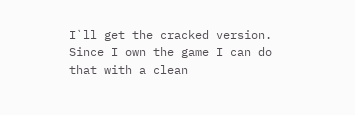I`ll get the cracked version. Since I own the game I can do that with a clean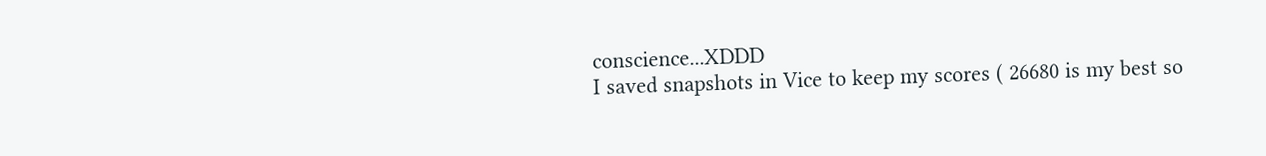conscience...XDDD
I saved snapshots in Vice to keep my scores ( 26680 is my best so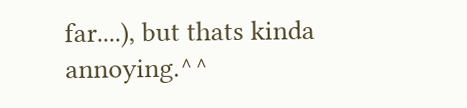far....), but thats kinda annoying.^^